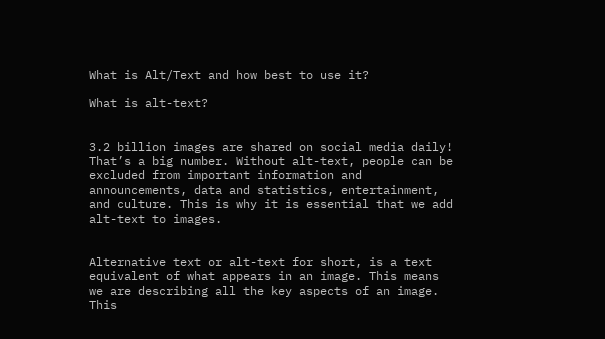What is Alt/Text and how best to use it?

What is alt-text?


3.2 billion images are shared on social media daily! That’s a big number. Without alt-text, people can be excluded from important information and announcements, data and statistics, entertainment, and culture. This is why it is essential that we add alt-text to images.


Alternative text or alt-text for short, is a text equivalent of what appears in an image. This means we are describing all the key aspects of an image. This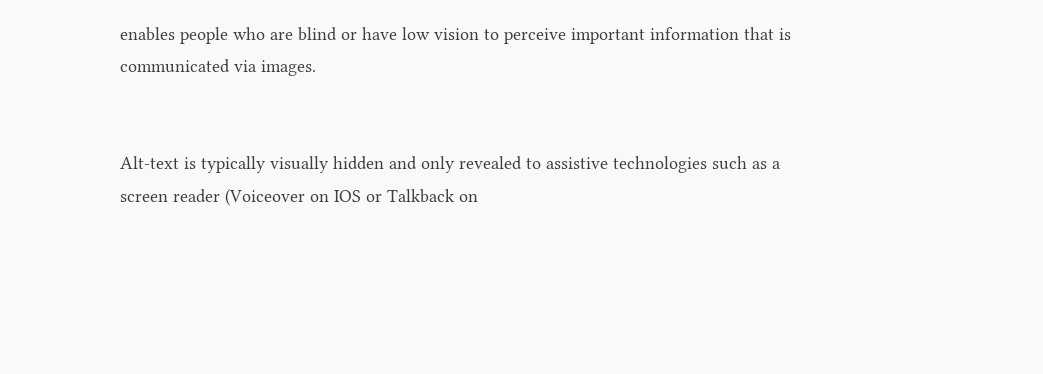enables people who are blind or have low vision to perceive important information that is communicated via images.


Alt-text is typically visually hidden and only revealed to assistive technologies such as a screen reader (Voiceover on IOS or Talkback on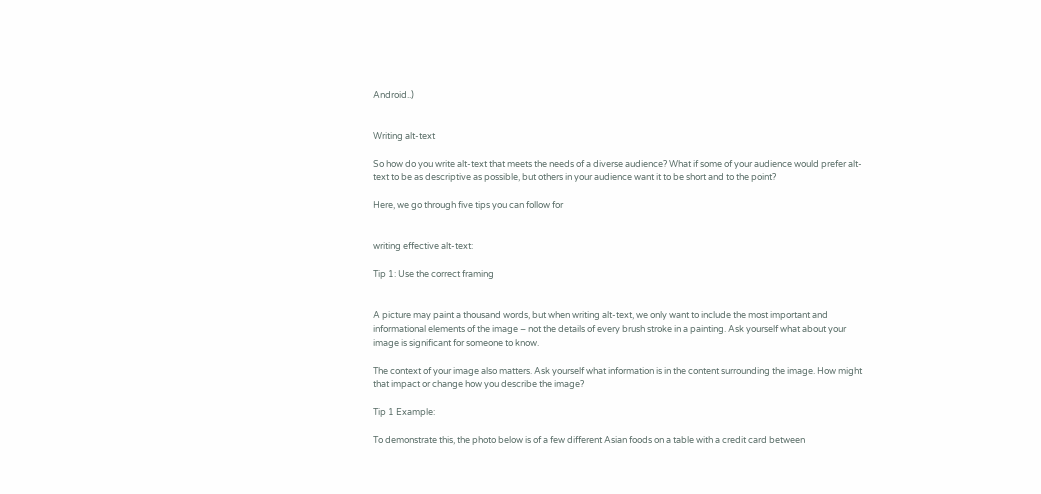Android..)


Writing alt-text

So how do you write alt-text that meets the needs of a diverse audience? What if some of your audience would prefer alt-text to be as descriptive as possible, but others in your audience want it to be short and to the point?

Here, we go through five tips you can follow for


writing effective alt-text:

Tip 1: Use the correct framing


A picture may paint a thousand words, but when writing alt-text, we only want to include the most important and informational elements of the image – not the details of every brush stroke in a painting. Ask yourself what about your image is significant for someone to know.

The context of your image also matters. Ask yourself what information is in the content surrounding the image. How might that impact or change how you describe the image?

Tip 1 Example:

To demonstrate this, the photo below is of a few different Asian foods on a table with a credit card between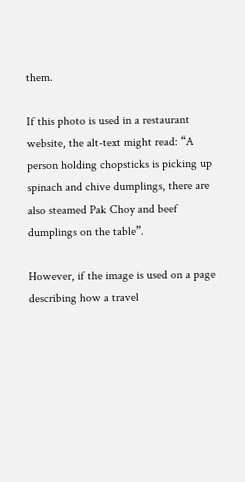them.

If this photo is used in a restaurant website, the alt-text might read: “A person holding chopsticks is picking up spinach and chive dumplings, there are also steamed Pak Choy and beef dumplings on the table”.

However, if the image is used on a page describing how a travel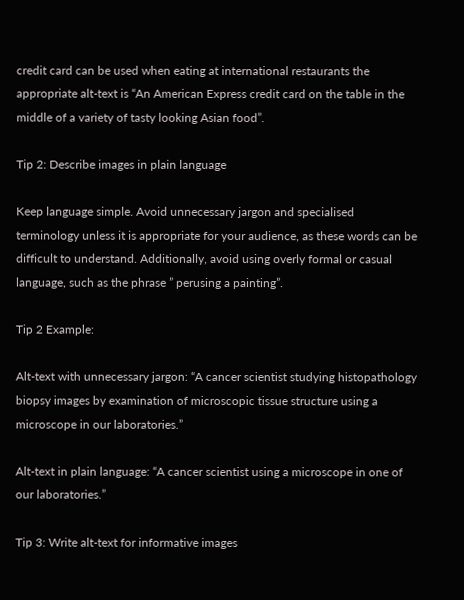credit card can be used when eating at international restaurants the appropriate alt-text is “An American Express credit card on the table in the middle of a variety of tasty looking Asian food”.

Tip 2: Describe images in plain language

Keep language simple. Avoid unnecessary jargon and specialised terminology unless it is appropriate for your audience, as these words can be difficult to understand. Additionally, avoid using overly formal or casual language, such as the phrase ” perusing a painting”.

Tip 2 Example:

Alt-text with unnecessary jargon: “A cancer scientist studying histopathology biopsy images by examination of microscopic tissue structure using a microscope in our laboratories.”

Alt-text in plain language: “A cancer scientist using a microscope in one of our laboratories.”

Tip 3: Write alt-text for informative images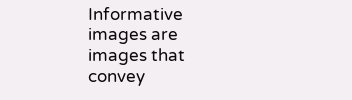Informative images are images that convey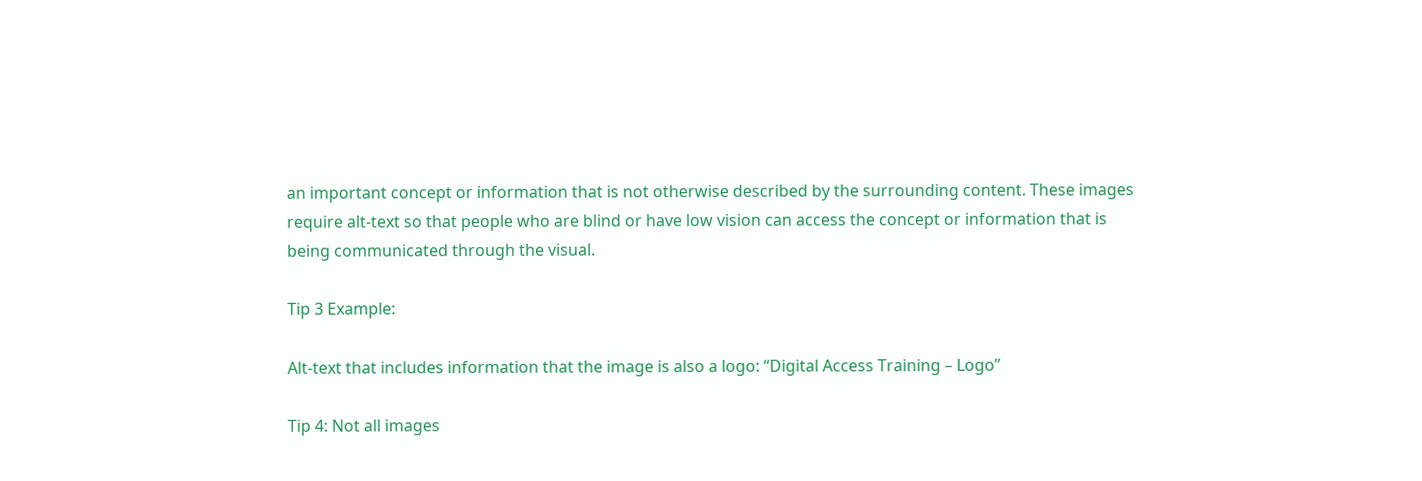an important concept or information that is not otherwise described by the surrounding content. These images require alt-text so that people who are blind or have low vision can access the concept or information that is being communicated through the visual.

Tip 3 Example:

Alt-text that includes information that the image is also a logo: “Digital Access Training – Logo”

Tip 4: Not all images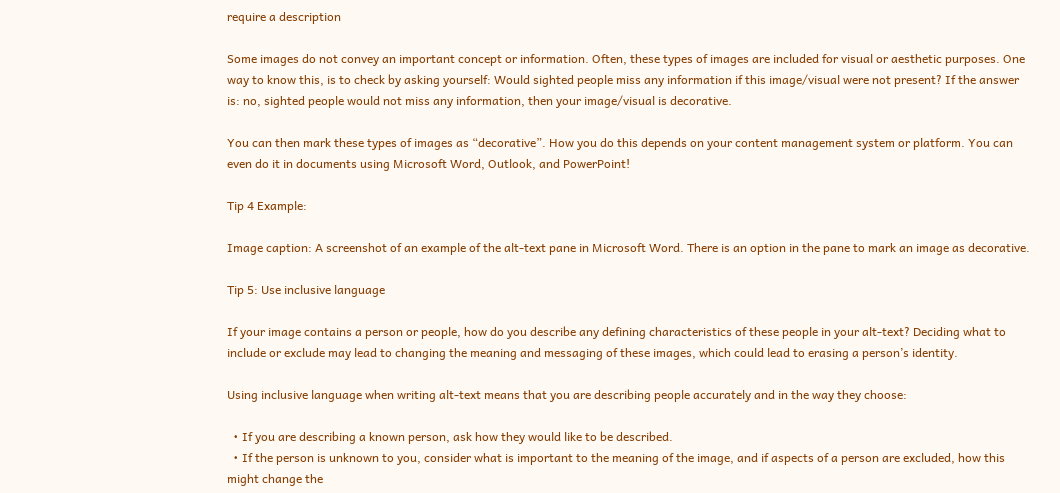require a description

Some images do not convey an important concept or information. Often, these types of images are included for visual or aesthetic purposes. One way to know this, is to check by asking yourself: Would sighted people miss any information if this image/visual were not present? If the answer is: no, sighted people would not miss any information, then your image/visual is decorative.

You can then mark these types of images as “decorative”. How you do this depends on your content management system or platform. You can even do it in documents using Microsoft Word, Outlook, and PowerPoint!

Tip 4 Example:

Image caption: A screenshot of an example of the alt-text pane in Microsoft Word. There is an option in the pane to mark an image as decorative.

Tip 5: Use inclusive language

If your image contains a person or people, how do you describe any defining characteristics of these people in your alt-text? Deciding what to include or exclude may lead to changing the meaning and messaging of these images, which could lead to erasing a person’s identity.

Using inclusive language when writing alt-text means that you are describing people accurately and in the way they choose:

  • If you are describing a known person, ask how they would like to be described.
  • If the person is unknown to you, consider what is important to the meaning of the image, and if aspects of a person are excluded, how this might change the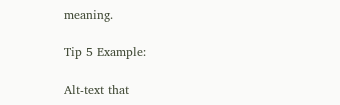meaning.

Tip 5 Example:

Alt-text that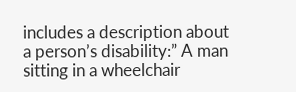includes a description about a person’s disability:” A man sitting in a wheelchair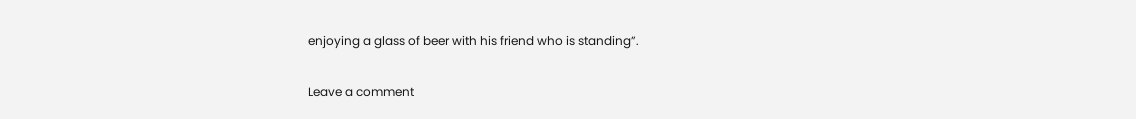enjoying a glass of beer with his friend who is standing”.

Leave a comment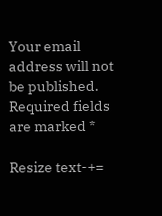Your email address will not be published. Required fields are marked *

Resize text-+=